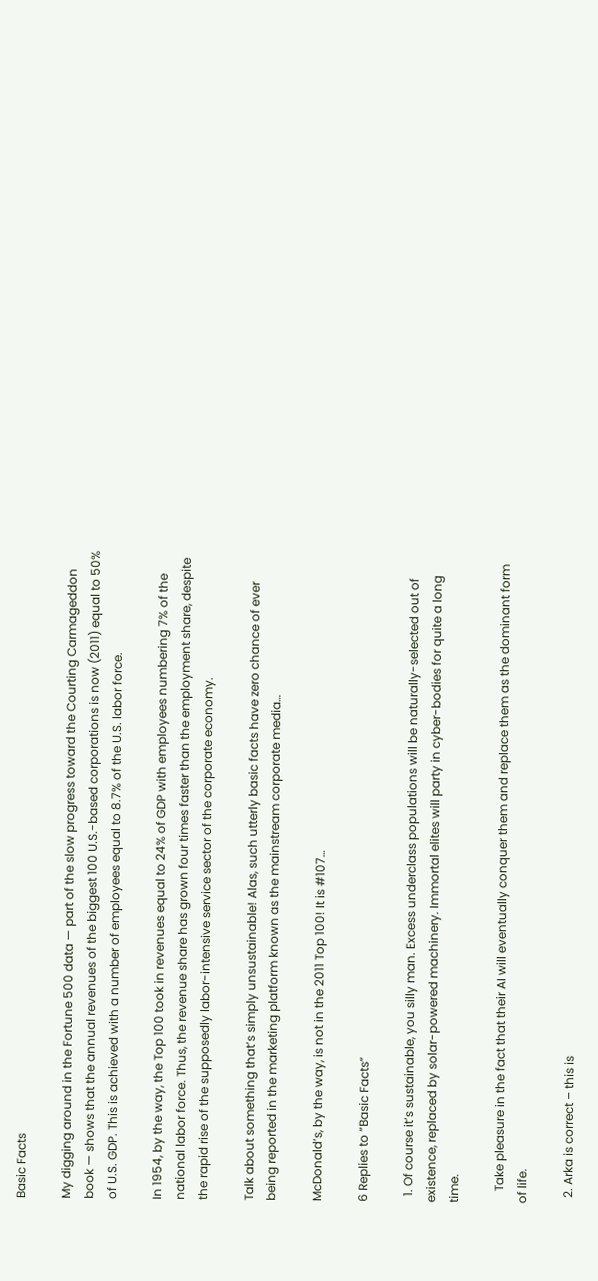Basic Facts

My digging around in the Fortune 500 data — part of the slow progress toward the Courting Carmageddon book — shows that the annual revenues of the biggest 100 U.S.-based corporations is now (2011) equal to 50% of U.S. GDP. This is achieved with a number of employees equal to 8.7% of the U.S. labor force.

In 1954, by the way, the Top 100 took in revenues equal to 24% of GDP with employees numbering 7% of the national labor force. Thus, the revenue share has grown four times faster than the employment share, despite the rapid rise of the supposedly labor-intensive service sector of the corporate economy.

Talk about something that’s simply unsustainable! Alas, such utterly basic facts have zero chance of ever being reported in the marketing platform known as the mainstream corporate media…

McDonald’s, by the way, is not in the 2011 Top 100! It is #107…

6 Replies to “Basic Facts”

  1. Of course it’s sustainable, you silly man. Excess underclass populations will be naturally-selected out of existence, replaced by solar-powered machinery. Immortal elites will party in cyber-bodies for quite a long time.

    Take pleasure in the fact that their AI will eventually conquer them and replace them as the dominant form of life.

  2. Arka is correct – this is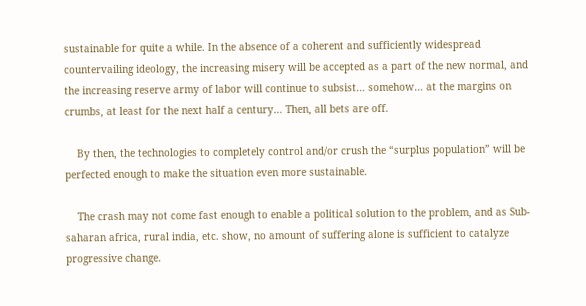sustainable for quite a while. In the absence of a coherent and sufficiently widespread countervailing ideology, the increasing misery will be accepted as a part of the new normal, and the increasing reserve army of labor will continue to subsist… somehow… at the margins on crumbs, at least for the next half a century… Then, all bets are off.

    By then, the technologies to completely control and/or crush the “surplus population” will be perfected enough to make the situation even more sustainable.

    The crash may not come fast enough to enable a political solution to the problem, and as Sub-saharan africa, rural india, etc. show, no amount of suffering alone is sufficient to catalyze progressive change.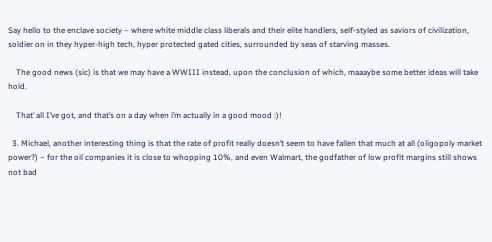Say hello to the enclave society – where white middle class liberals and their elite handlers, self-styled as saviors of civilization, soldier on in they hyper-high tech, hyper protected gated cities, surrounded by seas of starving masses.

    The good news (sic) is that we may have a WWIII instead, upon the conclusion of which, maaaybe some better ideas will take hold.

    That’ all I’ve got, and that’s on a day when i’m actually in a good mood :)!

  3. Michael, another interesting thing is that the rate of profit really doesn’t seem to have fallen that much at all (oligopoly market power?) – for the oil companies it is close to whopping 10%, and even Walmart, the godfather of low profit margins still shows not bad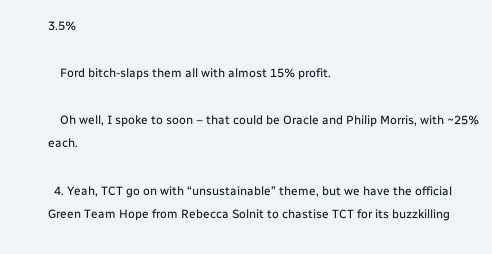3.5%

    Ford bitch-slaps them all with almost 15% profit.

    Oh well, I spoke to soon – that could be Oracle and Philip Morris, with ~25% each.

  4. Yeah, TCT go on with “unsustainable” theme, but we have the official Green Team Hope from Rebecca Solnit to chastise TCT for its buzzkilling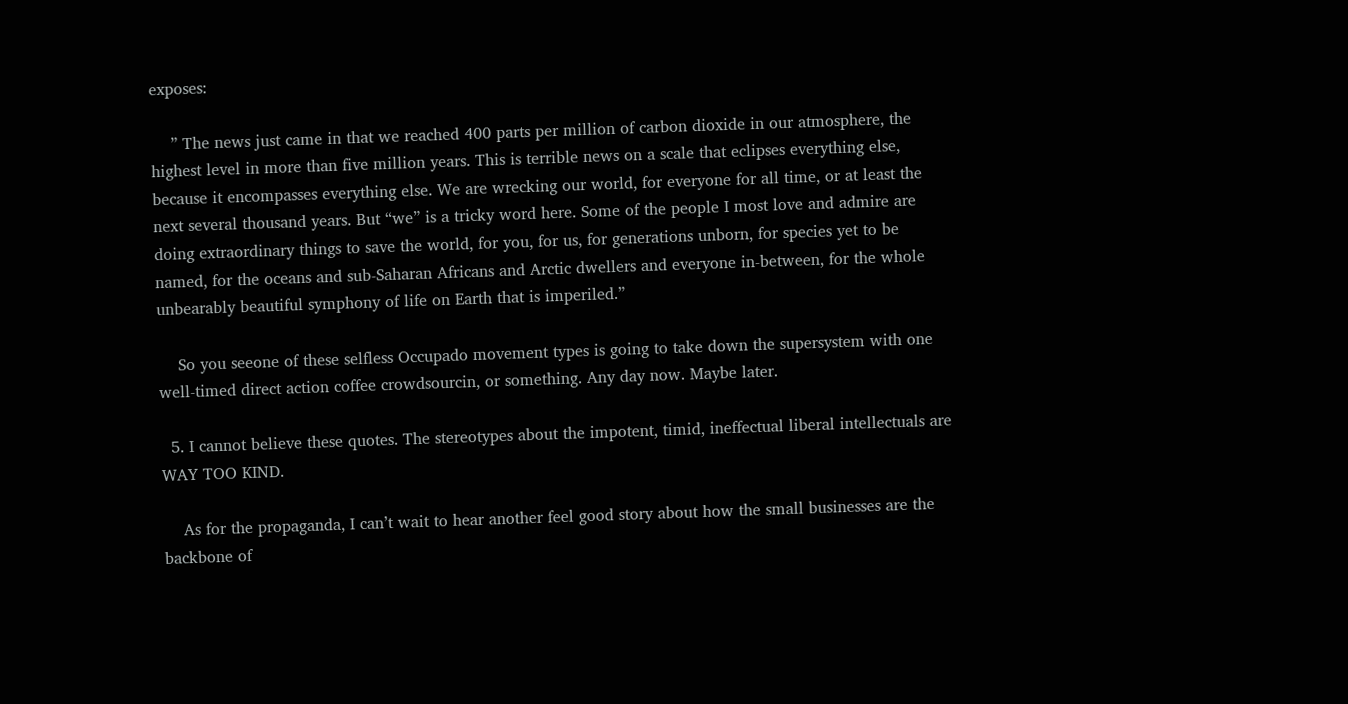exposes:

    ” The news just came in that we reached 400 parts per million of carbon dioxide in our atmosphere, the highest level in more than five million years. This is terrible news on a scale that eclipses everything else, because it encompasses everything else. We are wrecking our world, for everyone for all time, or at least the next several thousand years. But “we” is a tricky word here. Some of the people I most love and admire are doing extraordinary things to save the world, for you, for us, for generations unborn, for species yet to be named, for the oceans and sub-Saharan Africans and Arctic dwellers and everyone in-between, for the whole unbearably beautiful symphony of life on Earth that is imperiled.”

    So you seeone of these selfless Occupado movement types is going to take down the supersystem with one well-timed direct action coffee crowdsourcin, or something. Any day now. Maybe later.

  5. I cannot believe these quotes. The stereotypes about the impotent, timid, ineffectual liberal intellectuals are WAY TOO KIND.

    As for the propaganda, I can’t wait to hear another feel good story about how the small businesses are the backbone of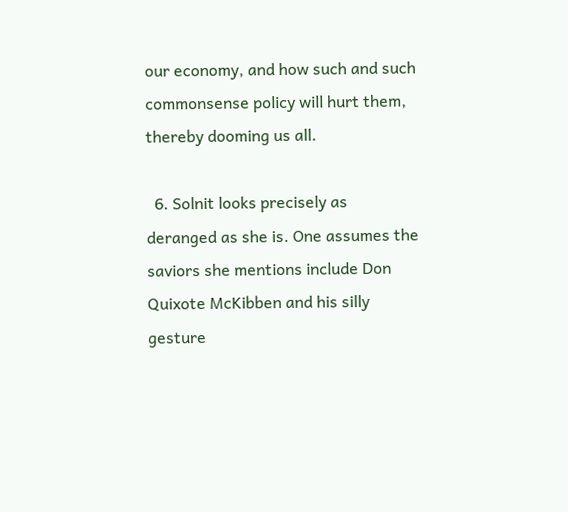our economy, and how such and such commonsense policy will hurt them, thereby dooming us all.

  6. Solnit looks precisely as deranged as she is. One assumes the saviors she mentions include Don Quixote McKibben and his silly gesture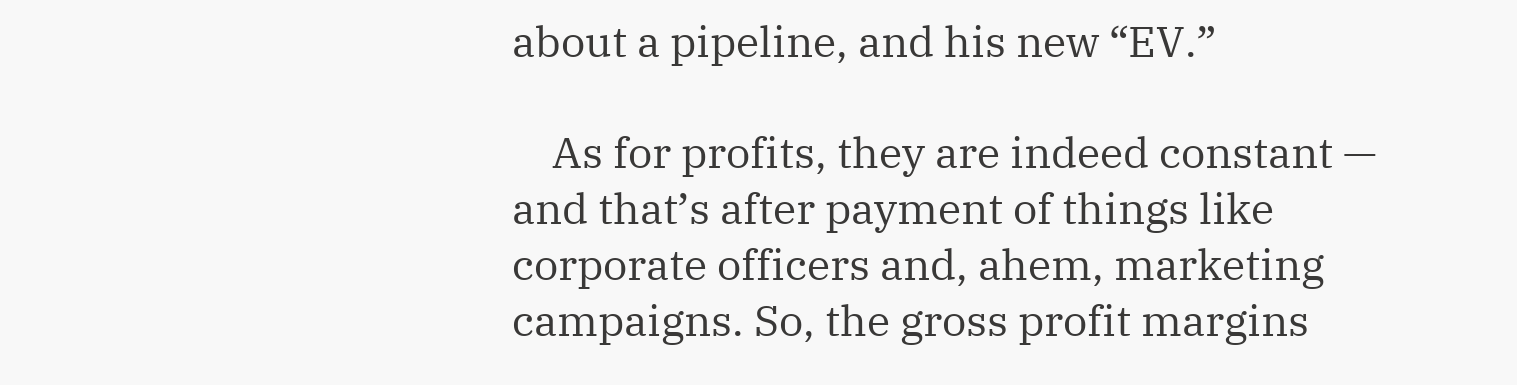about a pipeline, and his new “EV.”

    As for profits, they are indeed constant — and that’s after payment of things like corporate officers and, ahem, marketing campaigns. So, the gross profit margins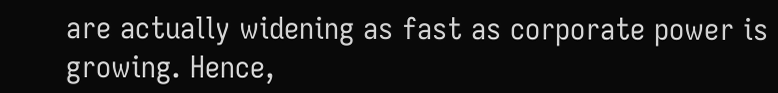are actually widening as fast as corporate power is growing. Hence,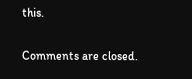this.

Comments are closed.